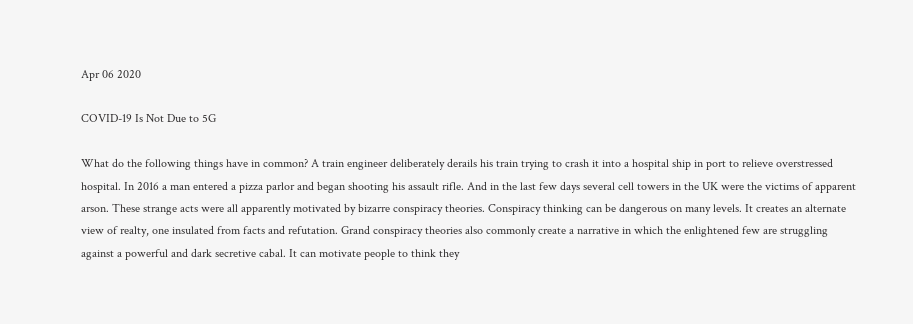Apr 06 2020

COVID-19 Is Not Due to 5G

What do the following things have in common? A train engineer deliberately derails his train trying to crash it into a hospital ship in port to relieve overstressed hospital. In 2016 a man entered a pizza parlor and began shooting his assault rifle. And in the last few days several cell towers in the UK were the victims of apparent arson. These strange acts were all apparently motivated by bizarre conspiracy theories. Conspiracy thinking can be dangerous on many levels. It creates an alternate view of realty, one insulated from facts and refutation. Grand conspiracy theories also commonly create a narrative in which the enlightened few are struggling against a powerful and dark secretive cabal. It can motivate people to think they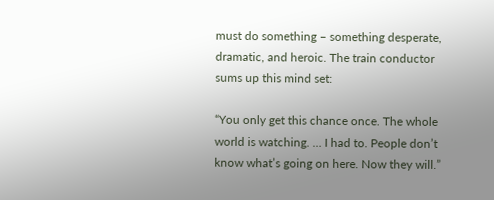must do something – something desperate, dramatic, and heroic. The train conductor sums up this mind set:

“You only get this chance once. The whole world is watching. … I had to. People don’t know what’s going on here. Now they will.”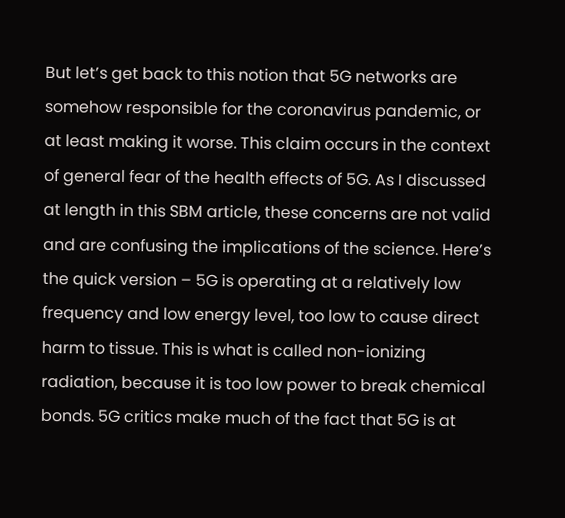But let’s get back to this notion that 5G networks are somehow responsible for the coronavirus pandemic, or at least making it worse. This claim occurs in the context of general fear of the health effects of 5G. As I discussed at length in this SBM article, these concerns are not valid and are confusing the implications of the science. Here’s the quick version – 5G is operating at a relatively low frequency and low energy level, too low to cause direct harm to tissue. This is what is called non-ionizing radiation, because it is too low power to break chemical bonds. 5G critics make much of the fact that 5G is at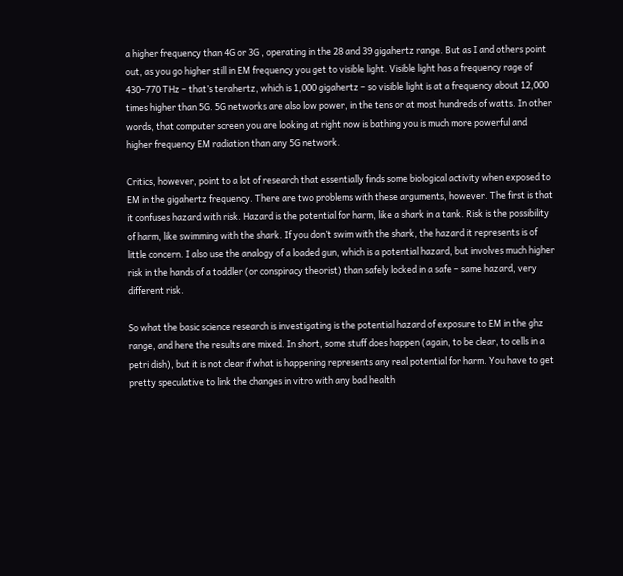a higher frequency than 4G or 3G , operating in the 28 and 39 gigahertz range. But as I and others point out, as you go higher still in EM frequency you get to visible light. Visible light has a frequency rage of 430–770 THz – that’s terahertz, which is 1,000 gigahertz – so visible light is at a frequency about 12,000 times higher than 5G. 5G networks are also low power, in the tens or at most hundreds of watts. In other words, that computer screen you are looking at right now is bathing you is much more powerful and higher frequency EM radiation than any 5G network.

Critics, however, point to a lot of research that essentially finds some biological activity when exposed to EM in the gigahertz frequency. There are two problems with these arguments, however. The first is that it confuses hazard with risk. Hazard is the potential for harm, like a shark in a tank. Risk is the possibility of harm, like swimming with the shark. If you don’t swim with the shark, the hazard it represents is of little concern. I also use the analogy of a loaded gun, which is a potential hazard, but involves much higher risk in the hands of a toddler (or conspiracy theorist) than safely locked in a safe – same hazard, very different risk.

So what the basic science research is investigating is the potential hazard of exposure to EM in the ghz range, and here the results are mixed. In short, some stuff does happen (again, to be clear, to cells in a petri dish), but it is not clear if what is happening represents any real potential for harm. You have to get pretty speculative to link the changes in vitro with any bad health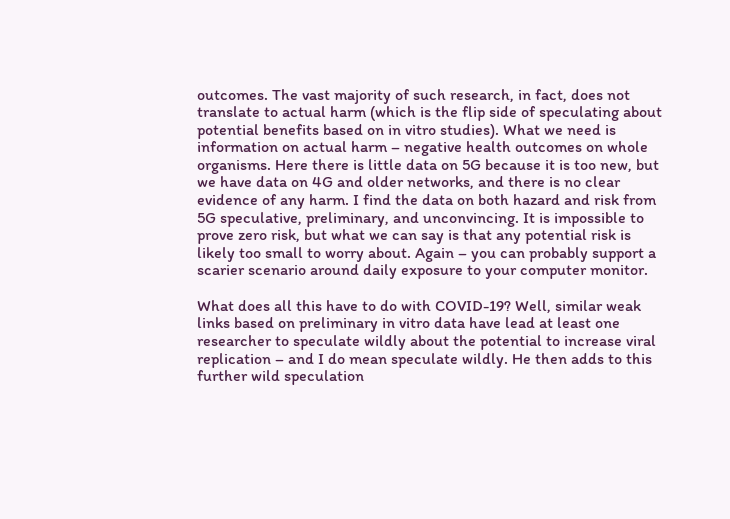outcomes. The vast majority of such research, in fact, does not translate to actual harm (which is the flip side of speculating about potential benefits based on in vitro studies). What we need is information on actual harm – negative health outcomes on whole organisms. Here there is little data on 5G because it is too new, but we have data on 4G and older networks, and there is no clear evidence of any harm. I find the data on both hazard and risk from 5G speculative, preliminary, and unconvincing. It is impossible to prove zero risk, but what we can say is that any potential risk is likely too small to worry about. Again – you can probably support a scarier scenario around daily exposure to your computer monitor.

What does all this have to do with COVID-19? Well, similar weak links based on preliminary in vitro data have lead at least one researcher to speculate wildly about the potential to increase viral replication – and I do mean speculate wildly. He then adds to this further wild speculation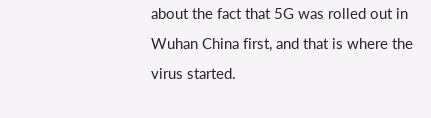about the fact that 5G was rolled out in Wuhan China first, and that is where the virus started.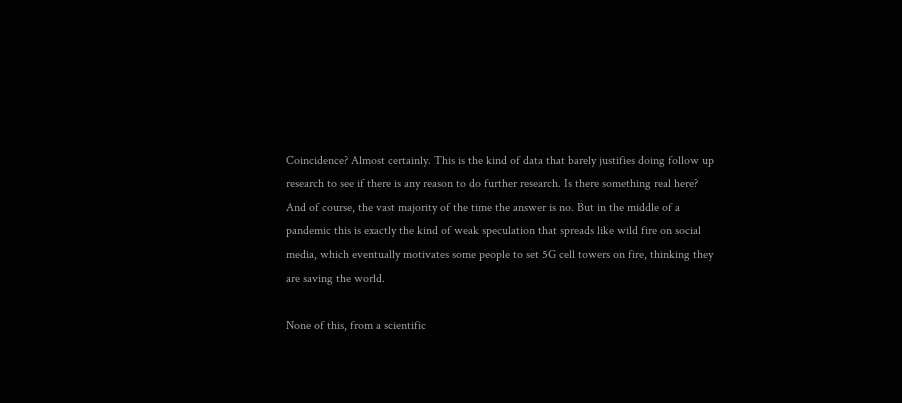Coincidence? Almost certainly. This is the kind of data that barely justifies doing follow up research to see if there is any reason to do further research. Is there something real here? And of course, the vast majority of the time the answer is no. But in the middle of a pandemic this is exactly the kind of weak speculation that spreads like wild fire on social media, which eventually motivates some people to set 5G cell towers on fire, thinking they are saving the world.

None of this, from a scientific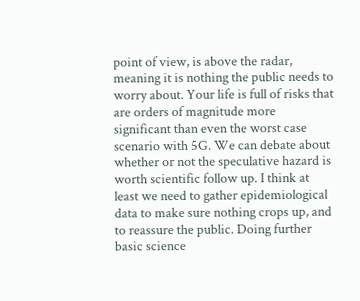point of view, is above the radar, meaning it is nothing the public needs to worry about. Your life is full of risks that are orders of magnitude more significant than even the worst case scenario with 5G. We can debate about whether or not the speculative hazard is worth scientific follow up. I think at least we need to gather epidemiological data to make sure nothing crops up, and to reassure the public. Doing further basic science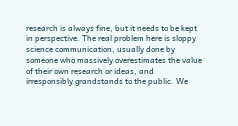research is always fine, but it needs to be kept in perspective. The real problem here is sloppy science communication, usually done by someone who massively overestimates the value of their own research or ideas, and irresponsibly grandstands to the public. We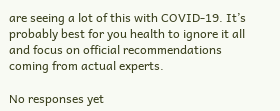are seeing a lot of this with COVID-19. It’s probably best for you health to ignore it all and focus on official recommendations coming from actual experts.

No responses yet